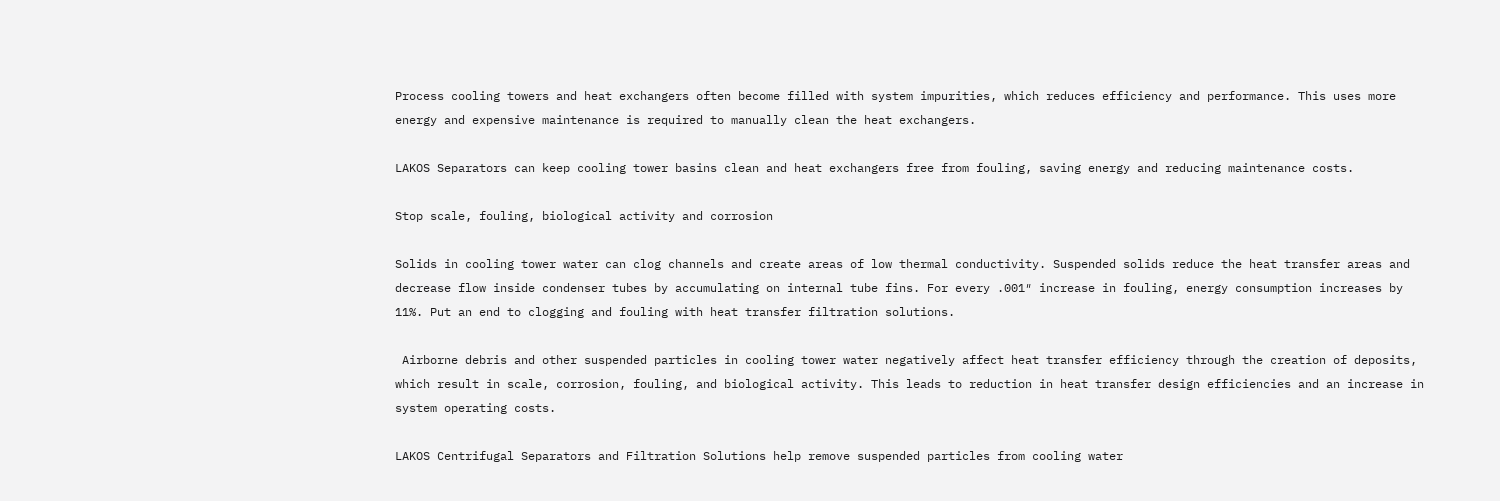Process cooling towers and heat exchangers often become filled with system impurities, which reduces efficiency and performance. This uses more energy and expensive maintenance is required to manually clean the heat exchangers.

LAKOS Separators can keep cooling tower basins clean and heat exchangers free from fouling, saving energy and reducing maintenance costs.

Stop scale, fouling, biological activity and corrosion

Solids in cooling tower water can clog channels and create areas of low thermal conductivity. Suspended solids reduce the heat transfer areas and decrease flow inside condenser tubes by accumulating on internal tube fins. For every .001″ increase in fouling, energy consumption increases by 11%. Put an end to clogging and fouling with heat transfer filtration solutions.

 Airborne debris and other suspended particles in cooling tower water negatively affect heat transfer efficiency through the creation of deposits, which result in scale, corrosion, fouling, and biological activity. This leads to reduction in heat transfer design efficiencies and an increase in system operating costs.

LAKOS Centrifugal Separators and Filtration Solutions help remove suspended particles from cooling water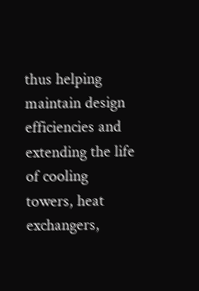thus helping maintain design efficiencies and extending the life of cooling towers, heat exchangers,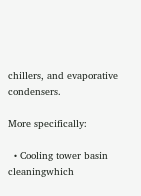chillers, and evaporative condensers.

More specifically:

  • Cooling tower basin cleaningwhich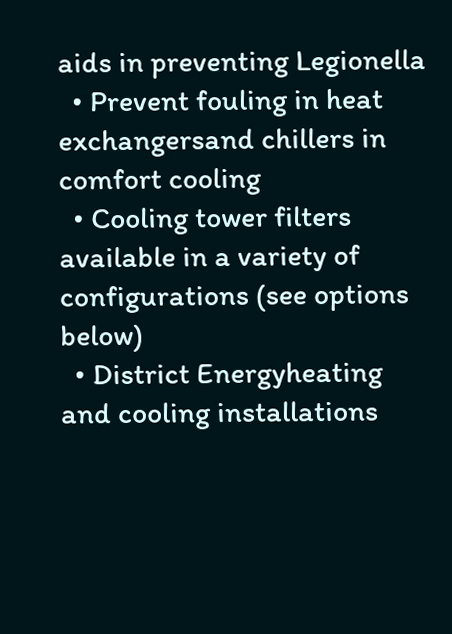aids in preventing Legionella
  • Prevent fouling in heat exchangersand chillers in comfort cooling
  • Cooling tower filters available in a variety of configurations (see options below)
  • District Energyheating and cooling installations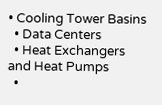• Cooling Tower Basins
  • Data Centers
  • Heat Exchangers and Heat Pumps
  •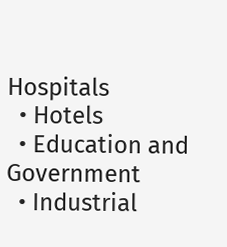Hospitals
  • Hotels
  • Education and Government
  • Industrial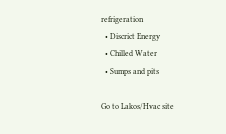refrigeration
  • Discrict Energy
  • Chilled Water
  • Sumps and pits

Go to Lakos/Hvac site